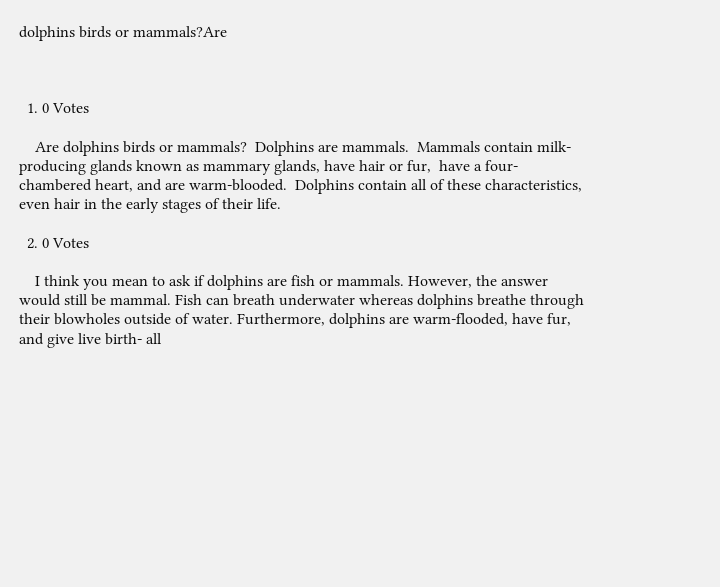dolphins birds or mammals?Are



  1. 0 Votes

    Are dolphins birds or mammals?  Dolphins are mammals.  Mammals contain milk-producing glands known as mammary glands, have hair or fur,  have a four-chambered heart, and are warm-blooded.  Dolphins contain all of these characteristics, even hair in the early stages of their life.

  2. 0 Votes

    I think you mean to ask if dolphins are fish or mammals. However, the answer would still be mammal. Fish can breath underwater whereas dolphins breathe through their blowholes outside of water. Furthermore, dolphins are warm-flooded, have fur, and give live birth- all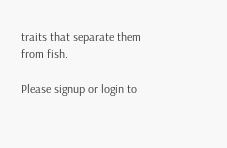traits that separate them from fish.

Please signup or login to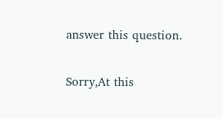answer this question.

Sorry,At this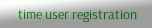time user registration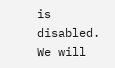is disabled. We will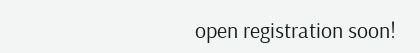open registration soon!